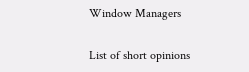Window Managers

List of short opinions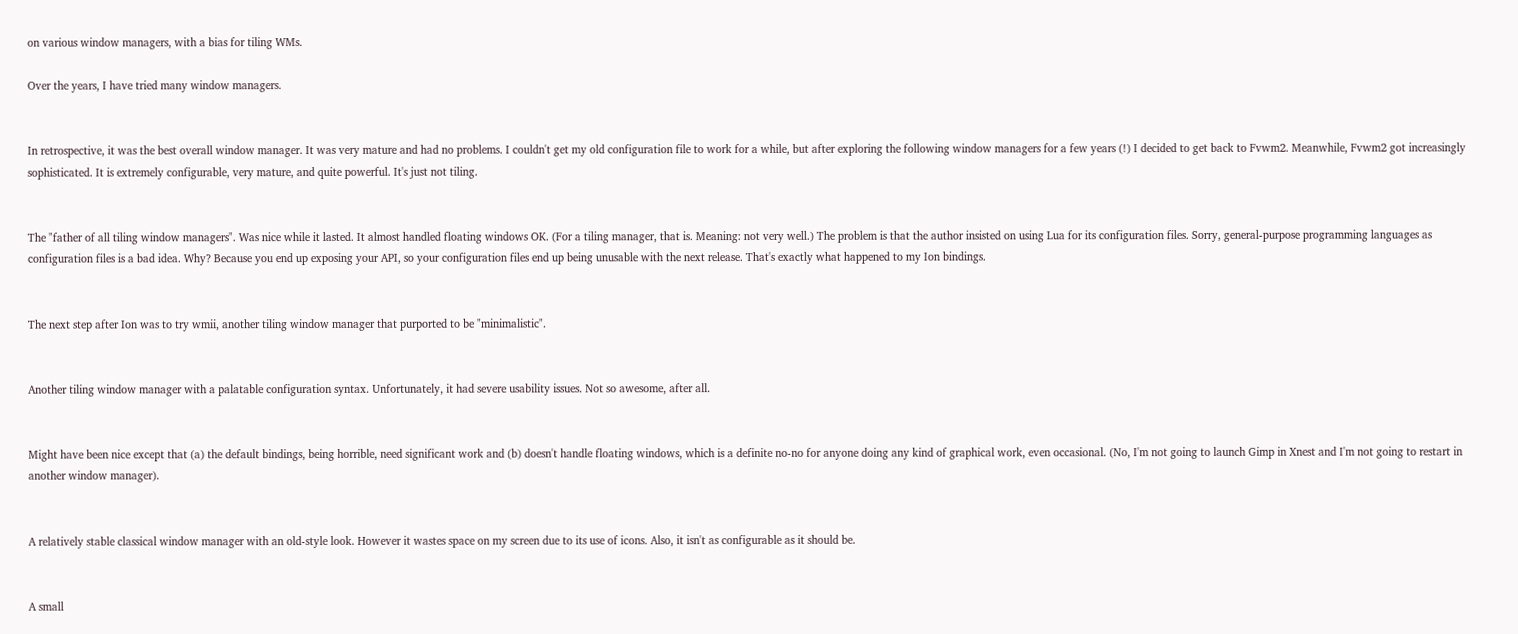on various window managers, with a bias for tiling WMs.

Over the years, I have tried many window managers.


In retrospective, it was the best overall window manager. It was very mature and had no problems. I couldn't get my old configuration file to work for a while, but after exploring the following window managers for a few years (!) I decided to get back to Fvwm2. Meanwhile, Fvwm2 got increasingly sophisticated. It is extremely configurable, very mature, and quite powerful. It's just not tiling.


The "father of all tiling window managers". Was nice while it lasted. It almost handled floating windows OK. (For a tiling manager, that is. Meaning: not very well.) The problem is that the author insisted on using Lua for its configuration files. Sorry, general-purpose programming languages as configuration files is a bad idea. Why? Because you end up exposing your API, so your configuration files end up being unusable with the next release. That's exactly what happened to my Ion bindings.


The next step after Ion was to try wmii, another tiling window manager that purported to be "minimalistic".


Another tiling window manager with a palatable configuration syntax. Unfortunately, it had severe usability issues. Not so awesome, after all.


Might have been nice except that (a) the default bindings, being horrible, need significant work and (b) doesn't handle floating windows, which is a definite no-no for anyone doing any kind of graphical work, even occasional. (No, I'm not going to launch Gimp in Xnest and I'm not going to restart in another window manager).


A relatively stable classical window manager with an old-style look. However it wastes space on my screen due to its use of icons. Also, it isn't as configurable as it should be.


A small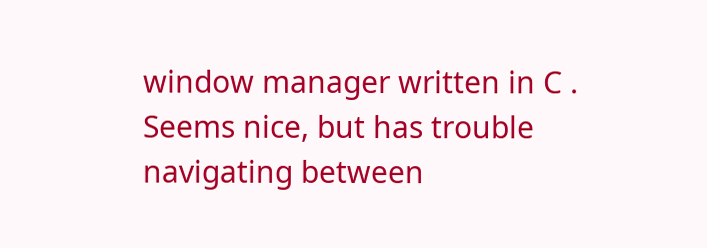window manager written in C . Seems nice, but has trouble navigating between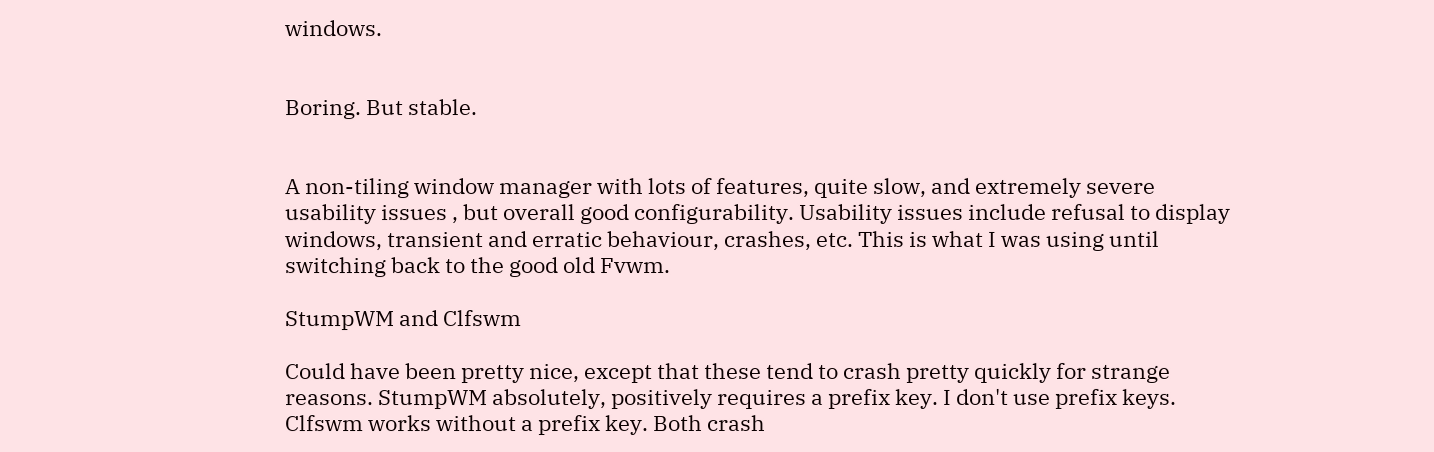windows.


Boring. But stable.


A non-tiling window manager with lots of features, quite slow, and extremely severe usability issues , but overall good configurability. Usability issues include refusal to display windows, transient and erratic behaviour, crashes, etc. This is what I was using until switching back to the good old Fvwm.

StumpWM and Clfswm

Could have been pretty nice, except that these tend to crash pretty quickly for strange reasons. StumpWM absolutely, positively requires a prefix key. I don't use prefix keys. Clfswm works without a prefix key. Both crash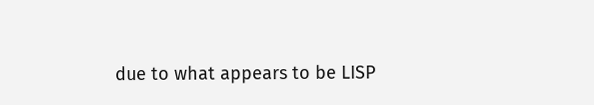due to what appears to be LISP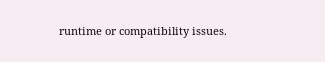runtime or compatibility issues.